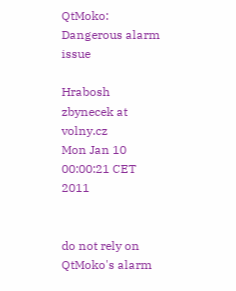QtMoko: Dangerous alarm issue

Hrabosh zbynecek at volny.cz
Mon Jan 10 00:00:21 CET 2011


do not rely on QtMoko's alarm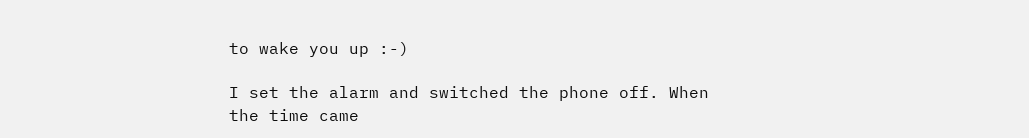to wake you up :-)

I set the alarm and switched the phone off. When the time came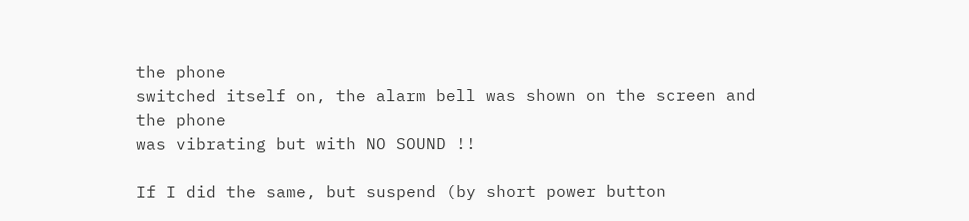the phone
switched itself on, the alarm bell was shown on the screen and the phone
was vibrating but with NO SOUND !!

If I did the same, but suspend (by short power button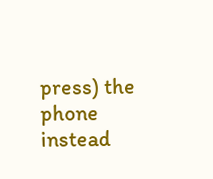press) the phone
instead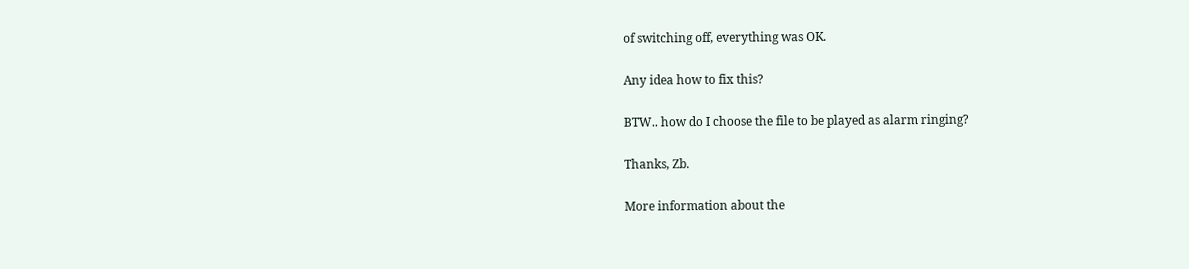of switching off, everything was OK.

Any idea how to fix this?

BTW.. how do I choose the file to be played as alarm ringing?

Thanks, Zb.

More information about the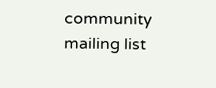community mailing list